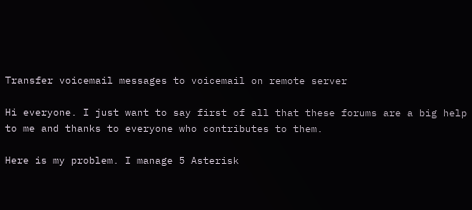Transfer voicemail messages to voicemail on remote server

Hi everyone. I just want to say first of all that these forums are a big help to me and thanks to everyone who contributes to them.

Here is my problem. I manage 5 Asterisk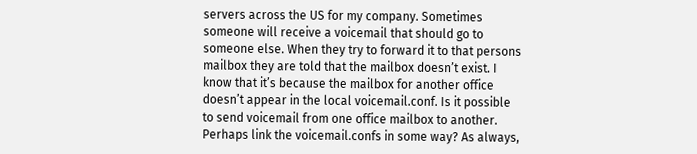servers across the US for my company. Sometimes someone will receive a voicemail that should go to someone else. When they try to forward it to that persons mailbox they are told that the mailbox doesn’t exist. I know that it’s because the mailbox for another office doesn’t appear in the local voicemail.conf. Is it possible to send voicemail from one office mailbox to another. Perhaps link the voicemail.confs in some way? As always,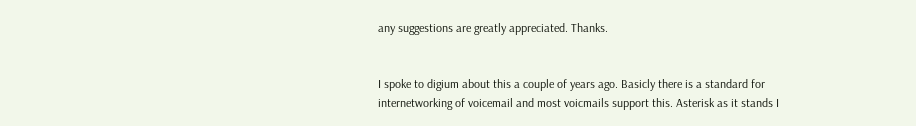any suggestions are greatly appreciated. Thanks.


I spoke to digium about this a couple of years ago. Basicly there is a standard for internetworking of voicemail and most voicmails support this. Asterisk as it stands I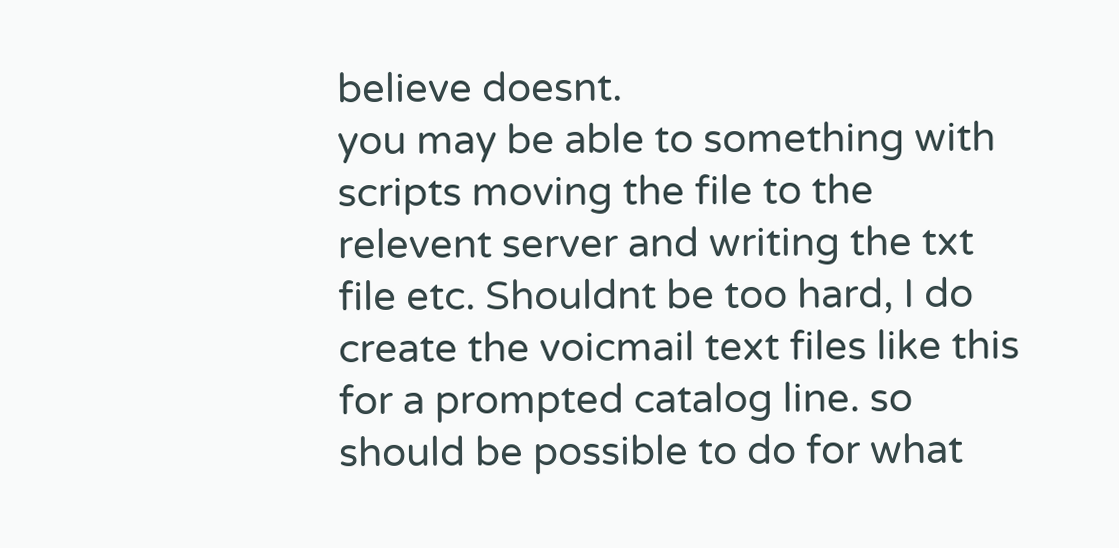believe doesnt.
you may be able to something with scripts moving the file to the relevent server and writing the txt file etc. Shouldnt be too hard, I do create the voicmail text files like this for a prompted catalog line. so should be possible to do for what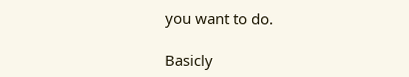you want to do.

Basicly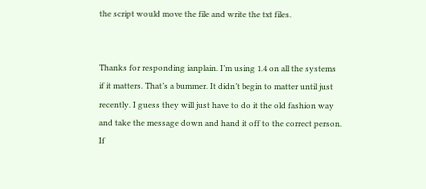the script would move the file and write the txt files.


Thanks for responding ianplain. I’m using 1.4 on all the systems if it matters. That’s a bummer. It didn’t begin to matter until just recently. I guess they will just have to do it the old fashion way and take the message down and hand it off to the correct person. If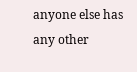anyone else has any other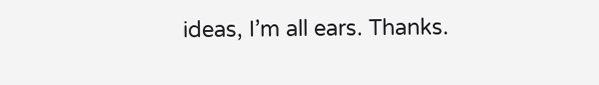ideas, I’m all ears. Thanks.